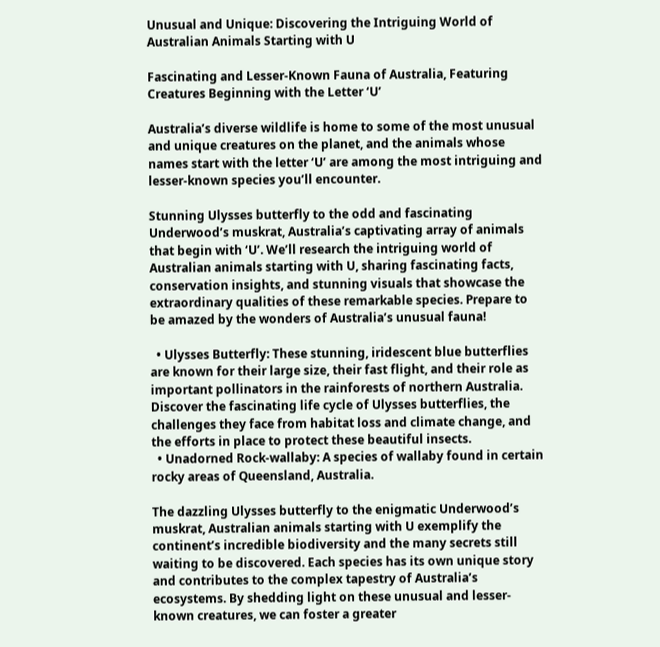Unusual and Unique: Discovering the Intriguing World of Australian Animals Starting with U

Fascinating and Lesser-Known Fauna of Australia, Featuring Creatures Beginning with the Letter ‘U’

Australia’s diverse wildlife is home to some of the most unusual and unique creatures on the planet, and the animals whose names start with the letter ‘U’ are among the most intriguing and lesser-known species you’ll encounter.

Stunning Ulysses butterfly to the odd and fascinating Underwood’s muskrat, Australia’s captivating array of animals that begin with ‘U’. We’ll research the intriguing world of Australian animals starting with U, sharing fascinating facts, conservation insights, and stunning visuals that showcase the extraordinary qualities of these remarkable species. Prepare to be amazed by the wonders of Australia’s unusual fauna!

  • Ulysses Butterfly: These stunning, iridescent blue butterflies are known for their large size, their fast flight, and their role as important pollinators in the rainforests of northern Australia. Discover the fascinating life cycle of Ulysses butterflies, the challenges they face from habitat loss and climate change, and the efforts in place to protect these beautiful insects.
  • Unadorned Rock-wallaby: A species of wallaby found in certain rocky areas of Queensland, Australia.

The dazzling Ulysses butterfly to the enigmatic Underwood’s muskrat, Australian animals starting with U exemplify the continent’s incredible biodiversity and the many secrets still waiting to be discovered. Each species has its own unique story and contributes to the complex tapestry of Australia’s ecosystems. By shedding light on these unusual and lesser-known creatures, we can foster a greater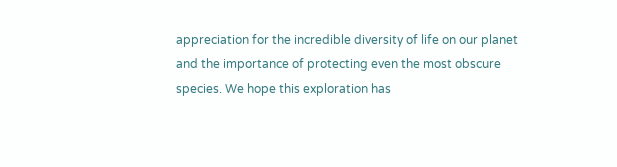appreciation for the incredible diversity of life on our planet and the importance of protecting even the most obscure species. We hope this exploration has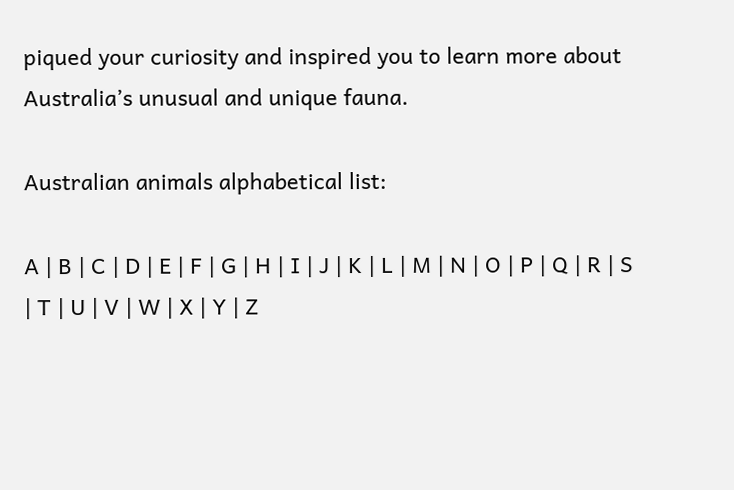piqued your curiosity and inspired you to learn more about Australia’s unusual and unique fauna.

Australian animals alphabetical list:

A | B | C | D | E | F | G | H | I | J | K | L | M | N | O | P | Q | R | S | T | U | V | W | X | Y | Z